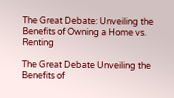The Great Debate: Unveiling the Benefits of Owning a Home vs. Renting

The Great Debate Unveiling the Benefits of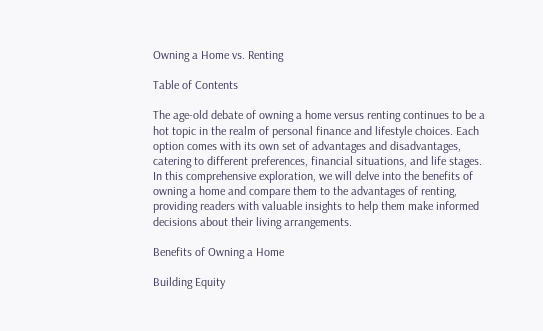Owning a Home vs. Renting

Table of Contents

The age-old debate of owning a home versus renting continues to be a hot topic in the realm of personal finance and lifestyle choices. Each option comes with its own set of advantages and disadvantages, catering to different preferences, financial situations, and life stages. In this comprehensive exploration, we will delve into the benefits of owning a home and compare them to the advantages of renting, providing readers with valuable insights to help them make informed decisions about their living arrangements.

Benefits of Owning a Home

Building Equity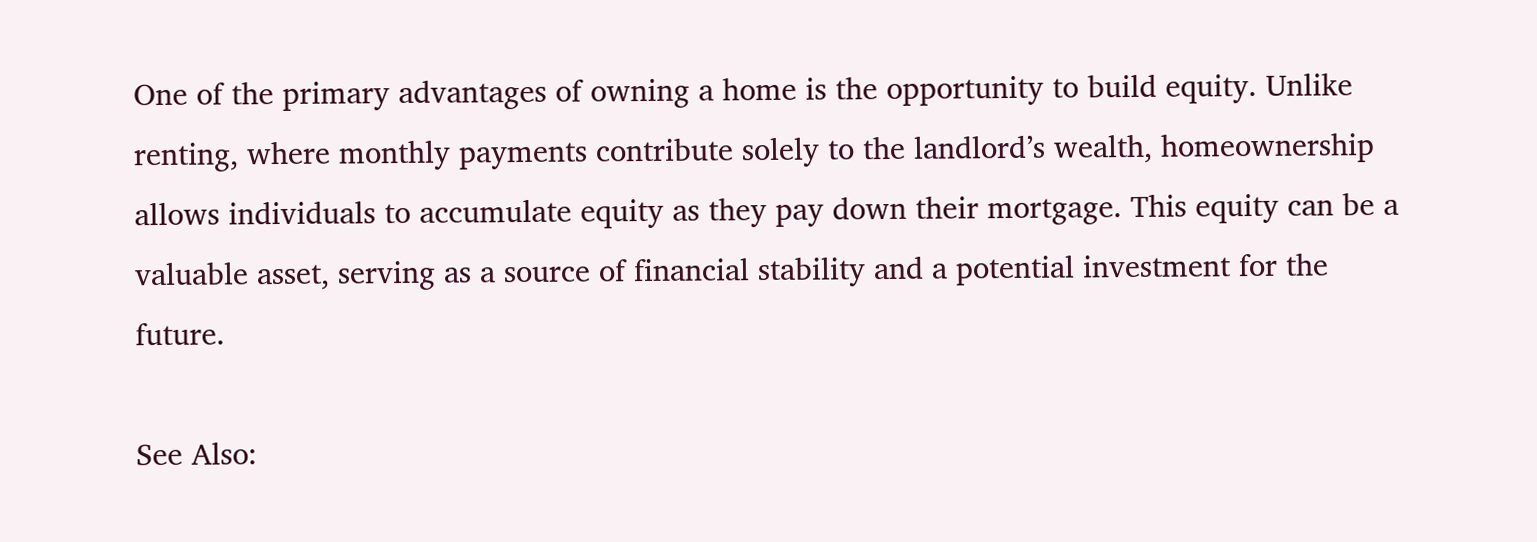One of the primary advantages of owning a home is the opportunity to build equity. Unlike renting, where monthly payments contribute solely to the landlord’s wealth, homeownership allows individuals to accumulate equity as they pay down their mortgage. This equity can be a valuable asset, serving as a source of financial stability and a potential investment for the future.

See Also: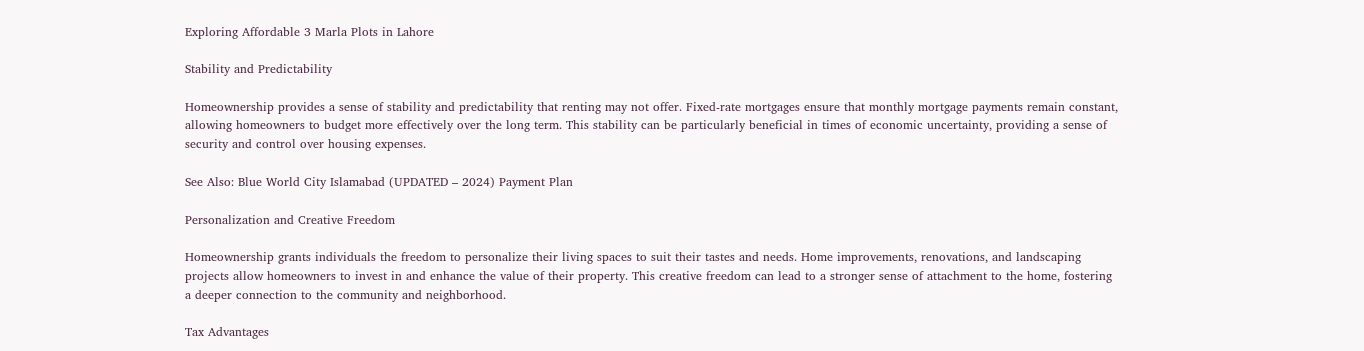Exploring Affordable 3 Marla Plots in Lahore

Stability and Predictability

Homeownership provides a sense of stability and predictability that renting may not offer. Fixed-rate mortgages ensure that monthly mortgage payments remain constant, allowing homeowners to budget more effectively over the long term. This stability can be particularly beneficial in times of economic uncertainty, providing a sense of security and control over housing expenses.

See Also: Blue World City Islamabad (UPDATED – 2024) Payment Plan

Personalization and Creative Freedom

Homeownership grants individuals the freedom to personalize their living spaces to suit their tastes and needs. Home improvements, renovations, and landscaping projects allow homeowners to invest in and enhance the value of their property. This creative freedom can lead to a stronger sense of attachment to the home, fostering a deeper connection to the community and neighborhood.

Tax Advantages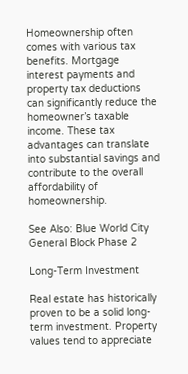Homeownership often comes with various tax benefits. Mortgage interest payments and property tax deductions can significantly reduce the homeowner’s taxable income. These tax advantages can translate into substantial savings and contribute to the overall affordability of homeownership.

See Also: Blue World City General Block Phase 2

Long-Term Investment

Real estate has historically proven to be a solid long-term investment. Property values tend to appreciate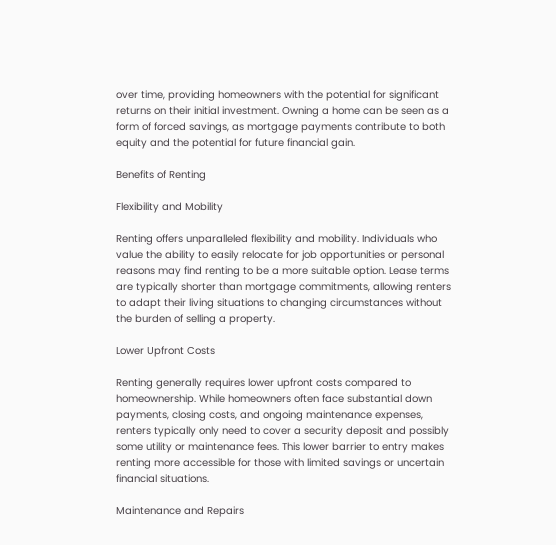over time, providing homeowners with the potential for significant returns on their initial investment. Owning a home can be seen as a form of forced savings, as mortgage payments contribute to both equity and the potential for future financial gain.

Benefits of Renting

Flexibility and Mobility

Renting offers unparalleled flexibility and mobility. Individuals who value the ability to easily relocate for job opportunities or personal reasons may find renting to be a more suitable option. Lease terms are typically shorter than mortgage commitments, allowing renters to adapt their living situations to changing circumstances without the burden of selling a property.

Lower Upfront Costs

Renting generally requires lower upfront costs compared to homeownership. While homeowners often face substantial down payments, closing costs, and ongoing maintenance expenses, renters typically only need to cover a security deposit and possibly some utility or maintenance fees. This lower barrier to entry makes renting more accessible for those with limited savings or uncertain financial situations.

Maintenance and Repairs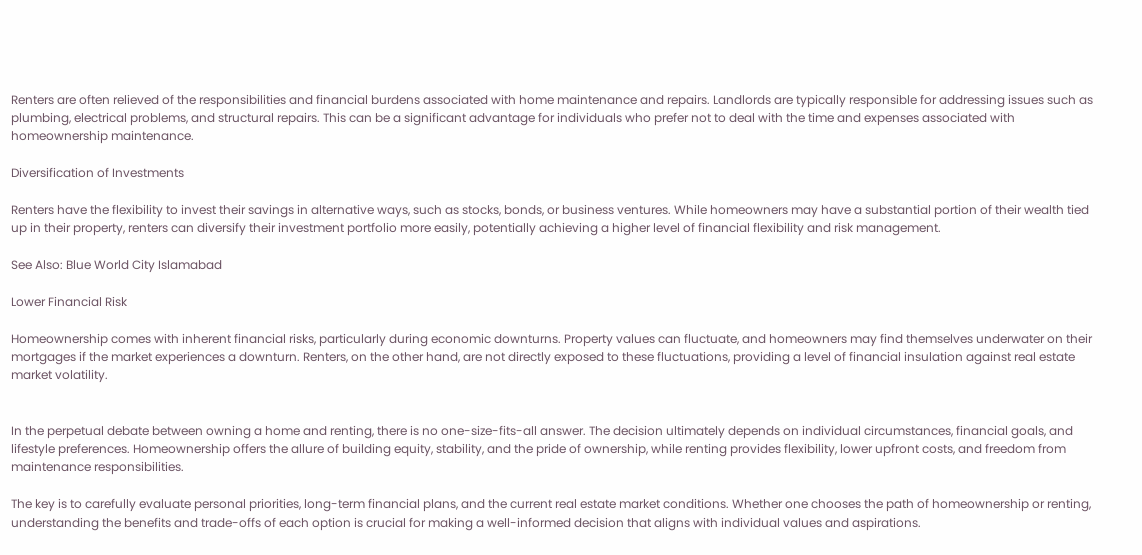Renters are often relieved of the responsibilities and financial burdens associated with home maintenance and repairs. Landlords are typically responsible for addressing issues such as plumbing, electrical problems, and structural repairs. This can be a significant advantage for individuals who prefer not to deal with the time and expenses associated with homeownership maintenance.

Diversification of Investments

Renters have the flexibility to invest their savings in alternative ways, such as stocks, bonds, or business ventures. While homeowners may have a substantial portion of their wealth tied up in their property, renters can diversify their investment portfolio more easily, potentially achieving a higher level of financial flexibility and risk management.

See Also: Blue World City Islamabad

Lower Financial Risk

Homeownership comes with inherent financial risks, particularly during economic downturns. Property values can fluctuate, and homeowners may find themselves underwater on their mortgages if the market experiences a downturn. Renters, on the other hand, are not directly exposed to these fluctuations, providing a level of financial insulation against real estate market volatility.


In the perpetual debate between owning a home and renting, there is no one-size-fits-all answer. The decision ultimately depends on individual circumstances, financial goals, and lifestyle preferences. Homeownership offers the allure of building equity, stability, and the pride of ownership, while renting provides flexibility, lower upfront costs, and freedom from maintenance responsibilities.

The key is to carefully evaluate personal priorities, long-term financial plans, and the current real estate market conditions. Whether one chooses the path of homeownership or renting, understanding the benefits and trade-offs of each option is crucial for making a well-informed decision that aligns with individual values and aspirations.